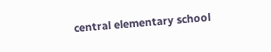central elementary school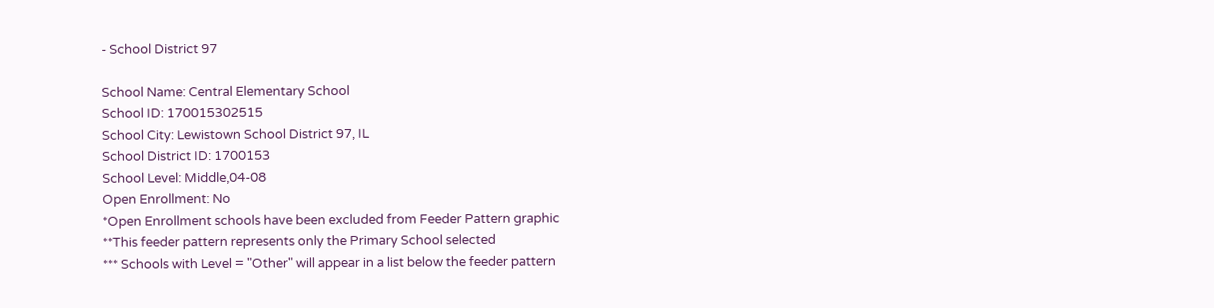- School District 97

School Name: Central Elementary School
School ID: 170015302515
School City: Lewistown School District 97, IL
School District ID: 1700153
School Level: Middle,04-08
Open Enrollment: No
*Open Enrollment schools have been excluded from Feeder Pattern graphic
**This feeder pattern represents only the Primary School selected
*** Schools with Level = "Other" will appear in a list below the feeder pattern